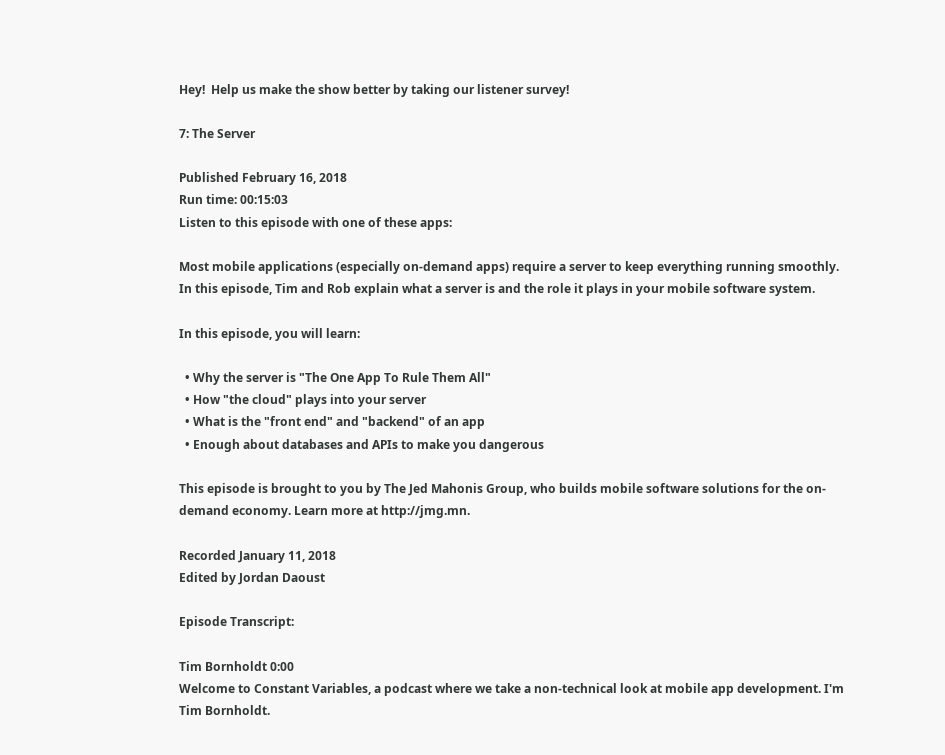Hey!  Help us make the show better by taking our listener survey!

7: The Server

Published February 16, 2018
Run time: 00:15:03
Listen to this episode with one of these apps:

Most mobile applications (especially on-demand apps) require a server to keep everything running smoothly. In this episode, Tim and Rob explain what a server is and the role it plays in your mobile software system.

In this episode, you will learn:

  • Why the server is "The One App To Rule Them All"
  • How "the cloud" plays into your server
  • What is the "front end" and "backend" of an app
  • Enough about databases and APIs to make you dangerous

This episode is brought to you by The Jed Mahonis Group, who builds mobile software solutions for the on-demand economy. Learn more at http://jmg.mn.

Recorded January 11, 2018
Edited by Jordan Daoust

Episode Transcript:

Tim Bornholdt 0:00
Welcome to Constant Variables, a podcast where we take a non-technical look at mobile app development. I'm Tim Bornholdt.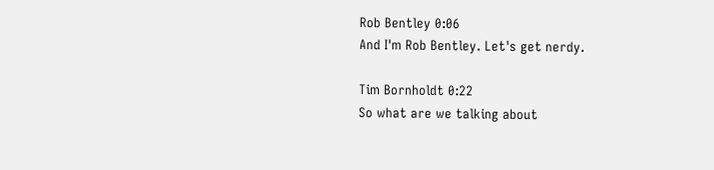Rob Bentley 0:06
And I'm Rob Bentley. Let's get nerdy.

Tim Bornholdt 0:22
So what are we talking about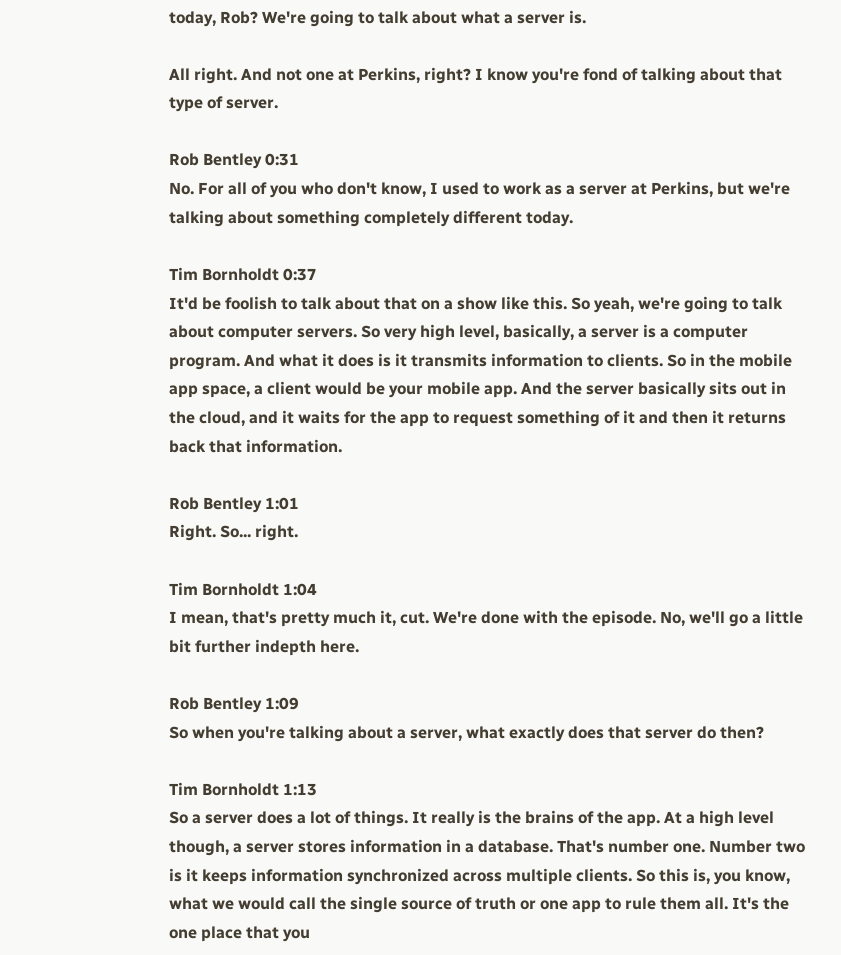today, Rob? We're going to talk about what a server is.

All right. And not one at Perkins, right? I know you're fond of talking about that type of server.

Rob Bentley 0:31
No. For all of you who don't know, I used to work as a server at Perkins, but we're talking about something completely different today.

Tim Bornholdt 0:37
It'd be foolish to talk about that on a show like this. So yeah, we're going to talk about computer servers. So very high level, basically, a server is a computer program. And what it does is it transmits information to clients. So in the mobile app space, a client would be your mobile app. And the server basically sits out in the cloud, and it waits for the app to request something of it and then it returns back that information.

Rob Bentley 1:01
Right. So... right.

Tim Bornholdt 1:04
I mean, that's pretty much it, cut. We're done with the episode. No, we'll go a little bit further indepth here.

Rob Bentley 1:09
So when you're talking about a server, what exactly does that server do then?

Tim Bornholdt 1:13
So a server does a lot of things. It really is the brains of the app. At a high level though, a server stores information in a database. That's number one. Number two is it keeps information synchronized across multiple clients. So this is, you know, what we would call the single source of truth or one app to rule them all. It's the one place that you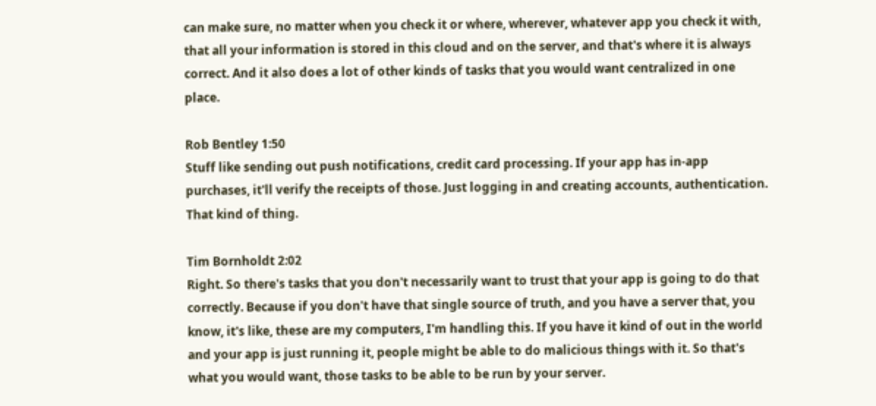can make sure, no matter when you check it or where, wherever, whatever app you check it with, that all your information is stored in this cloud and on the server, and that's where it is always correct. And it also does a lot of other kinds of tasks that you would want centralized in one place.

Rob Bentley 1:50
Stuff like sending out push notifications, credit card processing. If your app has in-app purchases, it'll verify the receipts of those. Just logging in and creating accounts, authentication. That kind of thing.

Tim Bornholdt 2:02
Right. So there's tasks that you don't necessarily want to trust that your app is going to do that correctly. Because if you don't have that single source of truth, and you have a server that, you know, it's like, these are my computers, I'm handling this. If you have it kind of out in the world and your app is just running it, people might be able to do malicious things with it. So that's what you would want, those tasks to be able to be run by your server.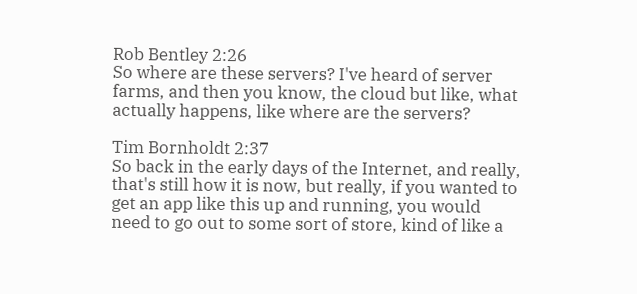Rob Bentley 2:26
So where are these servers? I've heard of server farms, and then you know, the cloud but like, what actually happens, like where are the servers?

Tim Bornholdt 2:37
So back in the early days of the Internet, and really, that's still how it is now, but really, if you wanted to get an app like this up and running, you would need to go out to some sort of store, kind of like a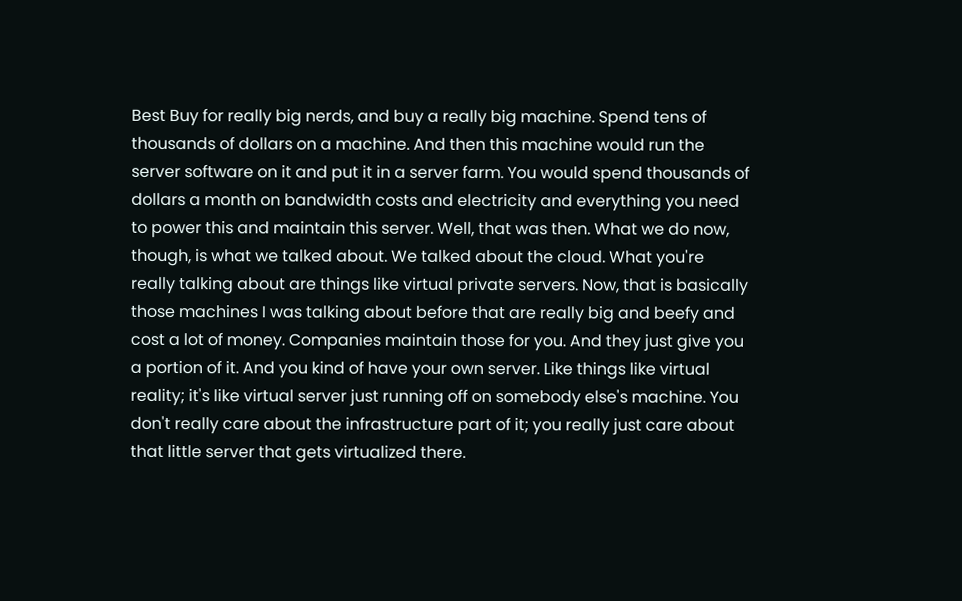Best Buy for really big nerds, and buy a really big machine. Spend tens of thousands of dollars on a machine. And then this machine would run the server software on it and put it in a server farm. You would spend thousands of dollars a month on bandwidth costs and electricity and everything you need to power this and maintain this server. Well, that was then. What we do now, though, is what we talked about. We talked about the cloud. What you're really talking about are things like virtual private servers. Now, that is basically those machines I was talking about before that are really big and beefy and cost a lot of money. Companies maintain those for you. And they just give you a portion of it. And you kind of have your own server. Like things like virtual reality; it's like virtual server just running off on somebody else's machine. You don't really care about the infrastructure part of it; you really just care about that little server that gets virtualized there.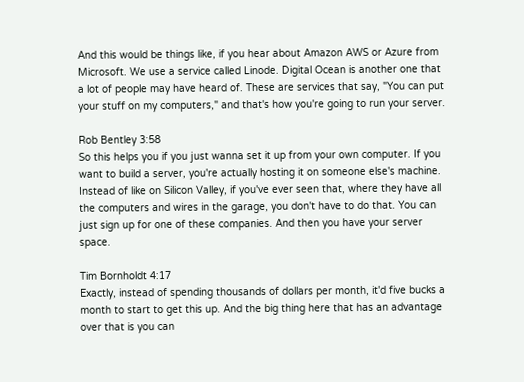And this would be things like, if you hear about Amazon AWS or Azure from Microsoft. We use a service called Linode. Digital Ocean is another one that a lot of people may have heard of. These are services that say, "You can put your stuff on my computers," and that's how you're going to run your server.

Rob Bentley 3:58
So this helps you if you just wanna set it up from your own computer. If you want to build a server, you're actually hosting it on someone else's machine. Instead of like on Silicon Valley, if you've ever seen that, where they have all the computers and wires in the garage, you don't have to do that. You can just sign up for one of these companies. And then you have your server space.

Tim Bornholdt 4:17
Exactly, instead of spending thousands of dollars per month, it'd five bucks a month to start to get this up. And the big thing here that has an advantage over that is you can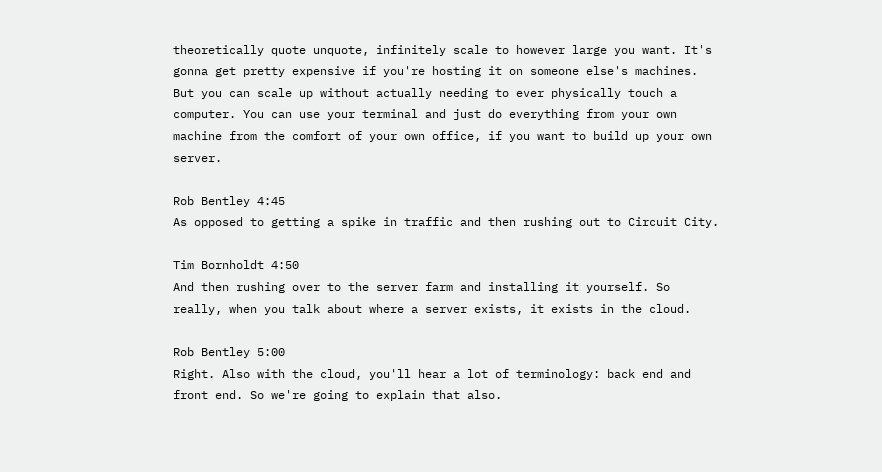theoretically quote unquote, infinitely scale to however large you want. It's gonna get pretty expensive if you're hosting it on someone else's machines. But you can scale up without actually needing to ever physically touch a computer. You can use your terminal and just do everything from your own machine from the comfort of your own office, if you want to build up your own server.

Rob Bentley 4:45
As opposed to getting a spike in traffic and then rushing out to Circuit City.

Tim Bornholdt 4:50
And then rushing over to the server farm and installing it yourself. So really, when you talk about where a server exists, it exists in the cloud.

Rob Bentley 5:00
Right. Also with the cloud, you'll hear a lot of terminology: back end and front end. So we're going to explain that also.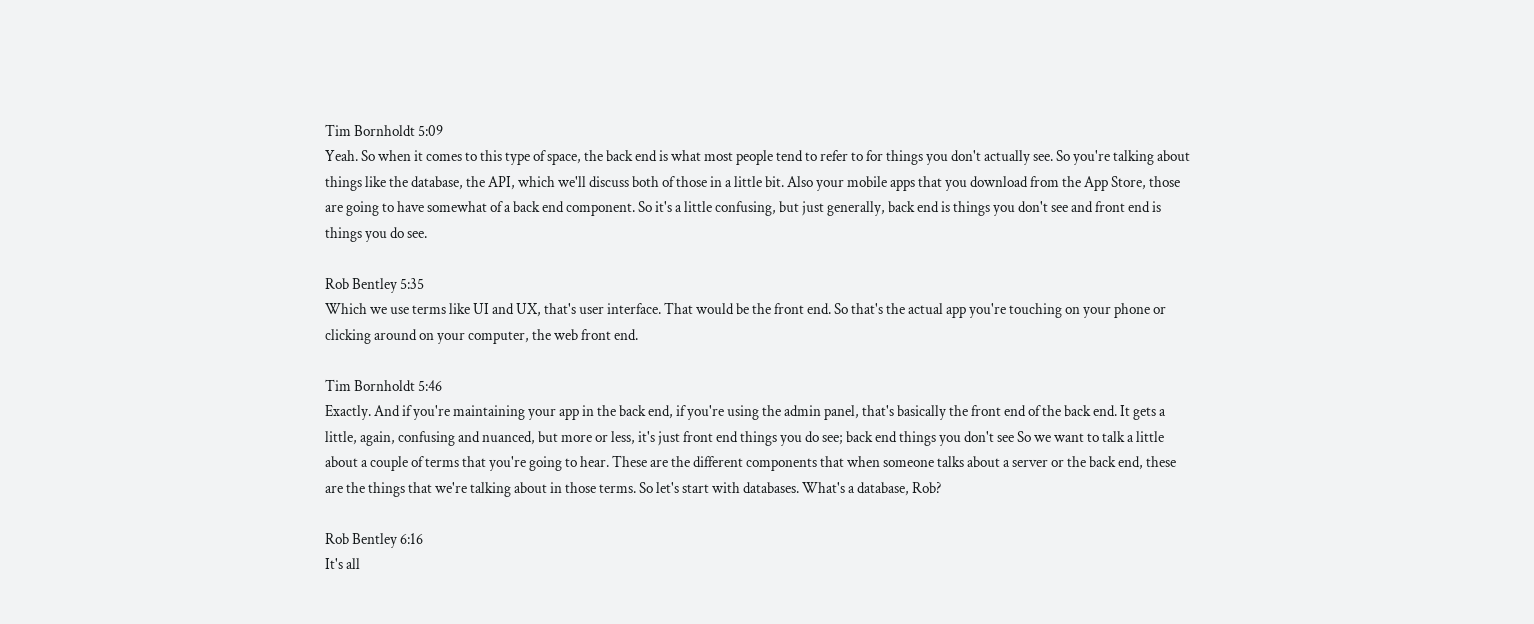Tim Bornholdt 5:09
Yeah. So when it comes to this type of space, the back end is what most people tend to refer to for things you don't actually see. So you're talking about things like the database, the API, which we'll discuss both of those in a little bit. Also your mobile apps that you download from the App Store, those are going to have somewhat of a back end component. So it's a little confusing, but just generally, back end is things you don't see and front end is things you do see.

Rob Bentley 5:35
Which we use terms like UI and UX, that's user interface. That would be the front end. So that's the actual app you're touching on your phone or clicking around on your computer, the web front end.

Tim Bornholdt 5:46
Exactly. And if you're maintaining your app in the back end, if you're using the admin panel, that's basically the front end of the back end. It gets a little, again, confusing and nuanced, but more or less, it's just front end things you do see; back end things you don't see So we want to talk a little about a couple of terms that you're going to hear. These are the different components that when someone talks about a server or the back end, these are the things that we're talking about in those terms. So let's start with databases. What's a database, Rob?

Rob Bentley 6:16
It's all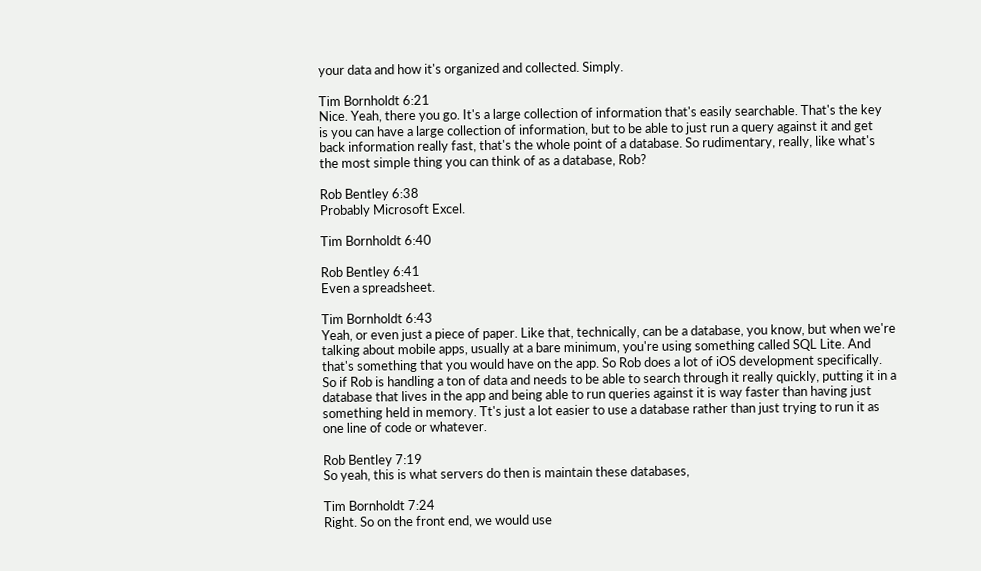your data and how it's organized and collected. Simply.

Tim Bornholdt 6:21
Nice. Yeah, there you go. It's a large collection of information that's easily searchable. That's the key is you can have a large collection of information, but to be able to just run a query against it and get back information really fast, that's the whole point of a database. So rudimentary, really, like what's the most simple thing you can think of as a database, Rob?

Rob Bentley 6:38
Probably Microsoft Excel.

Tim Bornholdt 6:40

Rob Bentley 6:41
Even a spreadsheet.

Tim Bornholdt 6:43
Yeah, or even just a piece of paper. Like that, technically, can be a database, you know, but when we're talking about mobile apps, usually at a bare minimum, you're using something called SQL Lite. And that's something that you would have on the app. So Rob does a lot of iOS development specifically. So if Rob is handling a ton of data and needs to be able to search through it really quickly, putting it in a database that lives in the app and being able to run queries against it is way faster than having just something held in memory. Tt's just a lot easier to use a database rather than just trying to run it as one line of code or whatever.

Rob Bentley 7:19
So yeah, this is what servers do then is maintain these databases,

Tim Bornholdt 7:24
Right. So on the front end, we would use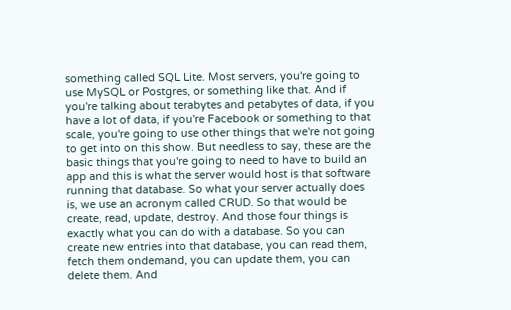something called SQL Lite. Most servers, you're going to use MySQL or Postgres, or something like that. And if you're talking about terabytes and petabytes of data, if you have a lot of data, if you're Facebook or something to that scale, you're going to use other things that we're not going to get into on this show. But needless to say, these are the basic things that you're going to need to have to build an app and this is what the server would host is that software running that database. So what your server actually does is, we use an acronym called CRUD. So that would be create, read, update, destroy. And those four things is exactly what you can do with a database. So you can create new entries into that database, you can read them, fetch them ondemand, you can update them, you can delete them. And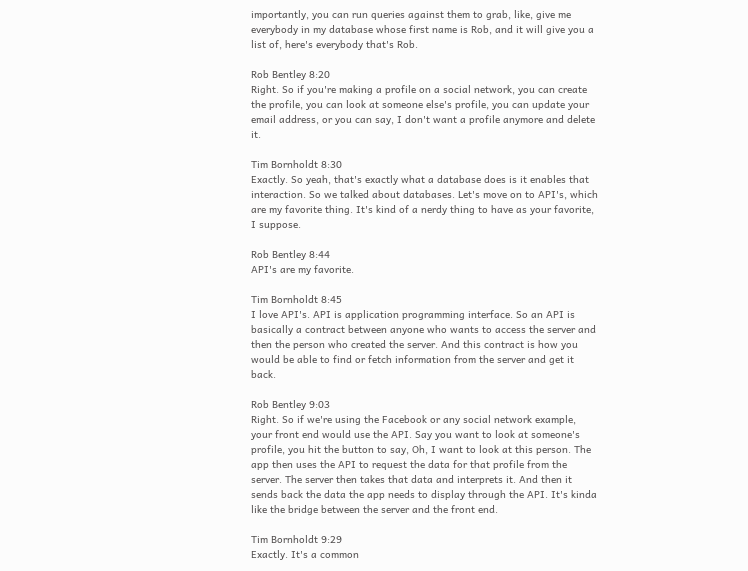importantly, you can run queries against them to grab, like, give me everybody in my database whose first name is Rob, and it will give you a list of, here's everybody that's Rob.

Rob Bentley 8:20
Right. So if you're making a profile on a social network, you can create the profile, you can look at someone else's profile, you can update your email address, or you can say, I don't want a profile anymore and delete it.

Tim Bornholdt 8:30
Exactly. So yeah, that's exactly what a database does is it enables that interaction. So we talked about databases. Let's move on to API's, which are my favorite thing. It's kind of a nerdy thing to have as your favorite, I suppose.

Rob Bentley 8:44
API's are my favorite.

Tim Bornholdt 8:45
I love API's. API is application programming interface. So an API is basically a contract between anyone who wants to access the server and then the person who created the server. And this contract is how you would be able to find or fetch information from the server and get it back.

Rob Bentley 9:03
Right. So if we're using the Facebook or any social network example, your front end would use the API. Say you want to look at someone's profile, you hit the button to say, Oh, I want to look at this person. The app then uses the API to request the data for that profile from the server. The server then takes that data and interprets it. And then it sends back the data the app needs to display through the API. It's kinda like the bridge between the server and the front end.

Tim Bornholdt 9:29
Exactly. It's a common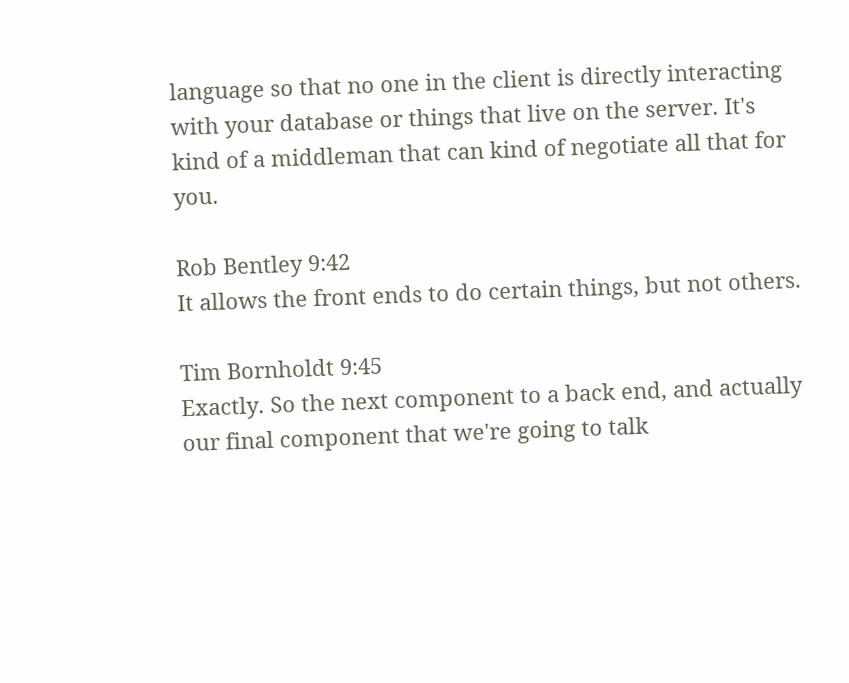language so that no one in the client is directly interacting with your database or things that live on the server. It's kind of a middleman that can kind of negotiate all that for you.

Rob Bentley 9:42
It allows the front ends to do certain things, but not others.

Tim Bornholdt 9:45
Exactly. So the next component to a back end, and actually our final component that we're going to talk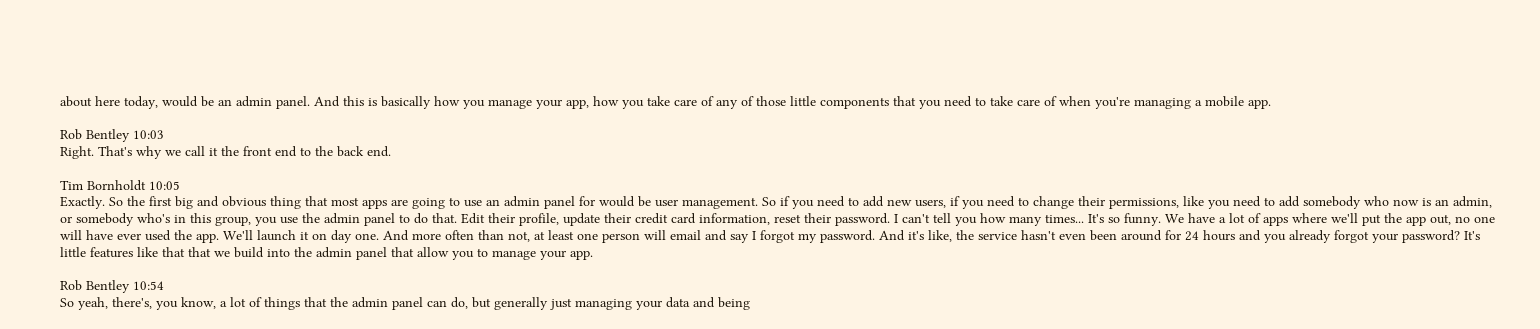about here today, would be an admin panel. And this is basically how you manage your app, how you take care of any of those little components that you need to take care of when you're managing a mobile app.

Rob Bentley 10:03
Right. That's why we call it the front end to the back end.

Tim Bornholdt 10:05
Exactly. So the first big and obvious thing that most apps are going to use an admin panel for would be user management. So if you need to add new users, if you need to change their permissions, like you need to add somebody who now is an admin, or somebody who's in this group, you use the admin panel to do that. Edit their profile, update their credit card information, reset their password. I can't tell you how many times... It's so funny. We have a lot of apps where we'll put the app out, no one will have ever used the app. We'll launch it on day one. And more often than not, at least one person will email and say I forgot my password. And it's like, the service hasn't even been around for 24 hours and you already forgot your password? It's little features like that that we build into the admin panel that allow you to manage your app.

Rob Bentley 10:54
So yeah, there's, you know, a lot of things that the admin panel can do, but generally just managing your data and being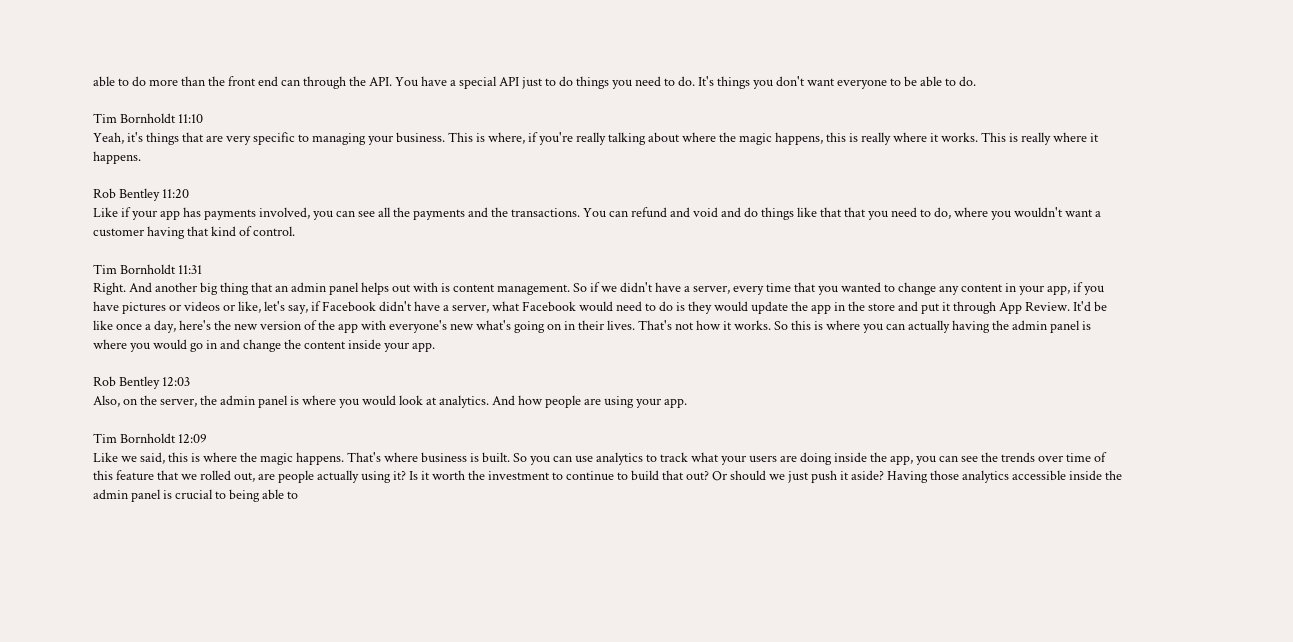able to do more than the front end can through the API. You have a special API just to do things you need to do. It's things you don't want everyone to be able to do.

Tim Bornholdt 11:10
Yeah, it's things that are very specific to managing your business. This is where, if you're really talking about where the magic happens, this is really where it works. This is really where it happens.

Rob Bentley 11:20
Like if your app has payments involved, you can see all the payments and the transactions. You can refund and void and do things like that that you need to do, where you wouldn't want a customer having that kind of control.

Tim Bornholdt 11:31
Right. And another big thing that an admin panel helps out with is content management. So if we didn't have a server, every time that you wanted to change any content in your app, if you have pictures or videos or like, let's say, if Facebook didn't have a server, what Facebook would need to do is they would update the app in the store and put it through App Review. It'd be like once a day, here's the new version of the app with everyone's new what's going on in their lives. That's not how it works. So this is where you can actually having the admin panel is where you would go in and change the content inside your app.

Rob Bentley 12:03
Also, on the server, the admin panel is where you would look at analytics. And how people are using your app.

Tim Bornholdt 12:09
Like we said, this is where the magic happens. That's where business is built. So you can use analytics to track what your users are doing inside the app, you can see the trends over time of this feature that we rolled out, are people actually using it? Is it worth the investment to continue to build that out? Or should we just push it aside? Having those analytics accessible inside the admin panel is crucial to being able to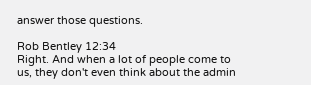answer those questions.

Rob Bentley 12:34
Right. And when a lot of people come to us, they don't even think about the admin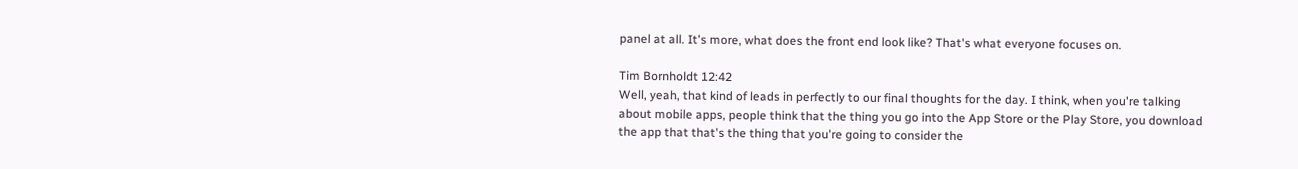panel at all. It's more, what does the front end look like? That's what everyone focuses on.

Tim Bornholdt 12:42
Well, yeah, that kind of leads in perfectly to our final thoughts for the day. I think, when you're talking about mobile apps, people think that the thing you go into the App Store or the Play Store, you download the app that that's the thing that you're going to consider the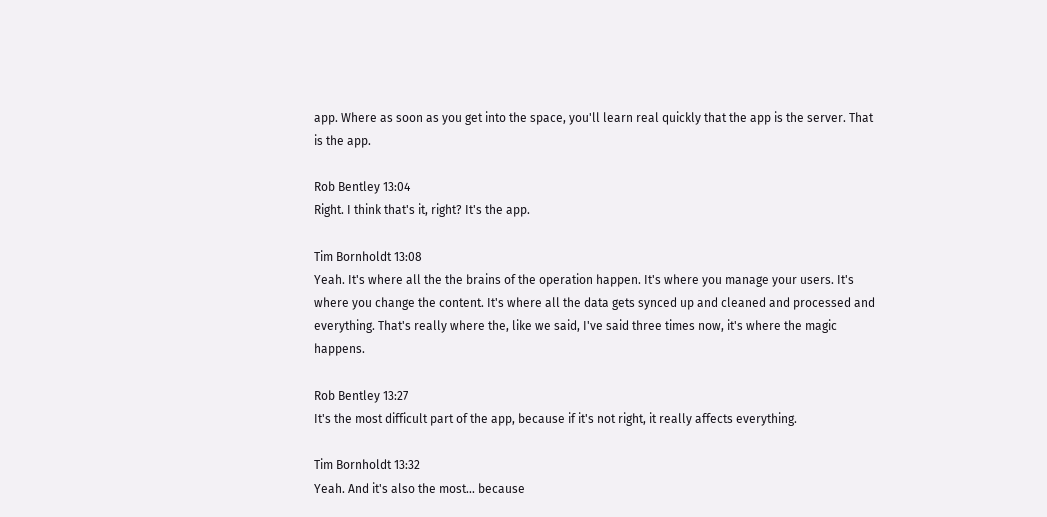app. Where as soon as you get into the space, you'll learn real quickly that the app is the server. That is the app.

Rob Bentley 13:04
Right. I think that's it, right? It's the app.

Tim Bornholdt 13:08
Yeah. It's where all the the brains of the operation happen. It's where you manage your users. It's where you change the content. It's where all the data gets synced up and cleaned and processed and everything. That's really where the, like we said, I've said three times now, it's where the magic happens.

Rob Bentley 13:27
It's the most difficult part of the app, because if it's not right, it really affects everything.

Tim Bornholdt 13:32
Yeah. And it's also the most... because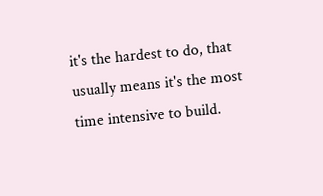it's the hardest to do, that usually means it's the most time intensive to build.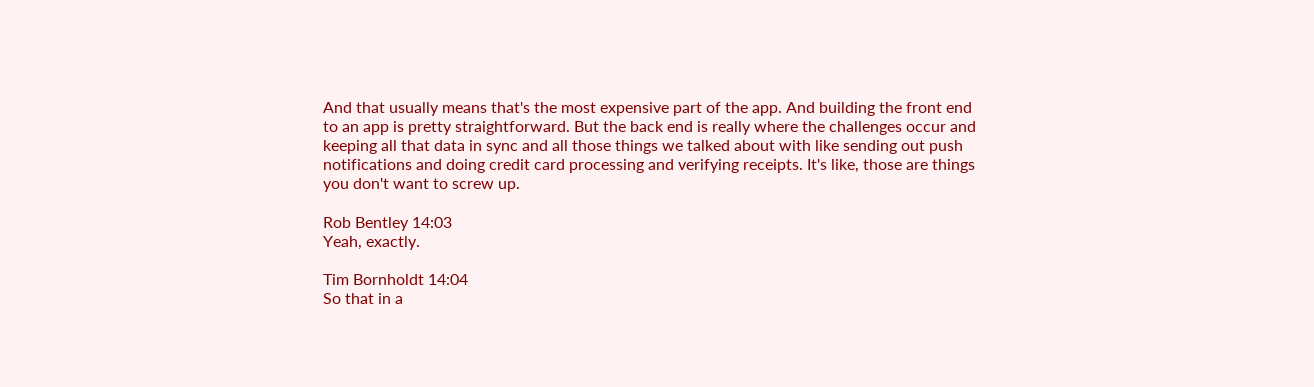And that usually means that's the most expensive part of the app. And building the front end to an app is pretty straightforward. But the back end is really where the challenges occur and keeping all that data in sync and all those things we talked about with like sending out push notifications and doing credit card processing and verifying receipts. It's like, those are things you don't want to screw up.

Rob Bentley 14:03
Yeah, exactly.

Tim Bornholdt 14:04
So that in a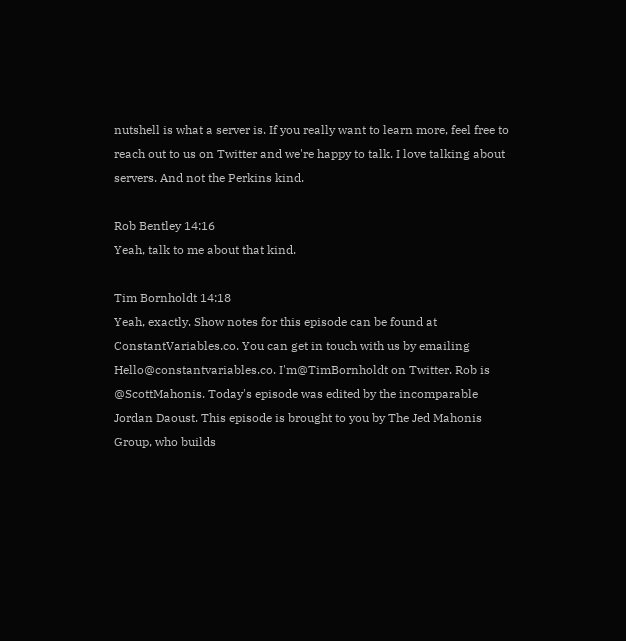nutshell is what a server is. If you really want to learn more, feel free to reach out to us on Twitter and we're happy to talk. I love talking about servers. And not the Perkins kind.

Rob Bentley 14:16
Yeah, talk to me about that kind.

Tim Bornholdt 14:18
Yeah, exactly. Show notes for this episode can be found at ConstantVariables.co. You can get in touch with us by emailing Hello@constantvariables.co. I'm@TimBornholdt on Twitter. Rob is @ScottMahonis. Today's episode was edited by the incomparable Jordan Daoust. This episode is brought to you by The Jed Mahonis Group, who builds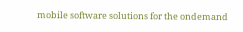mobile software solutions for the ondemand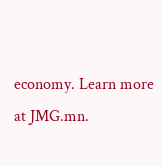economy. Learn more at JMG.mn.